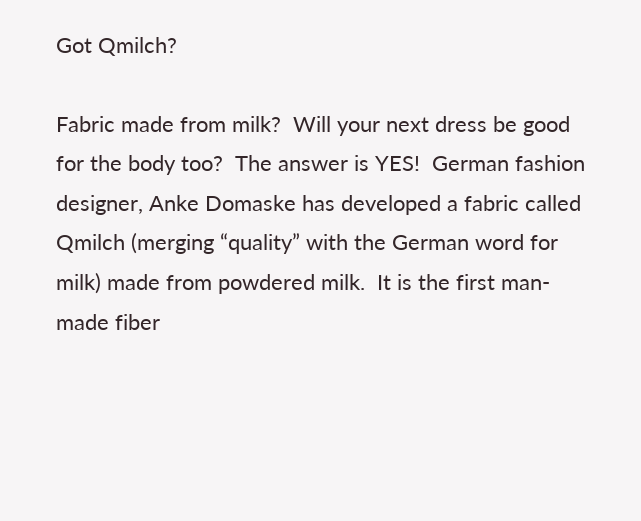Got Qmilch?

Fabric made from milk?  Will your next dress be good for the body too?  The answer is YES!  German fashion designer, Anke Domaske has developed a fabric called Qmilch (merging “quality” with the German word for milk) made from powdered milk.  It is the first man-made fiber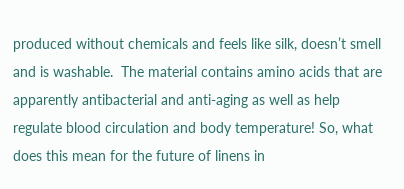produced without chemicals and feels like silk, doesn’t smell and is washable.  The material contains amino acids that are apparently antibacterial and anti-aging as well as help regulate blood circulation and body temperature! So, what does this mean for the future of linens in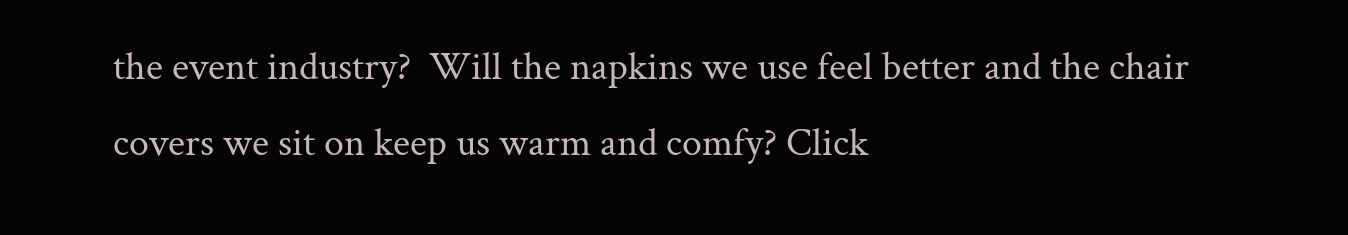the event industry?  Will the napkins we use feel better and the chair covers we sit on keep us warm and comfy? Click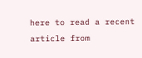here to read a recent article from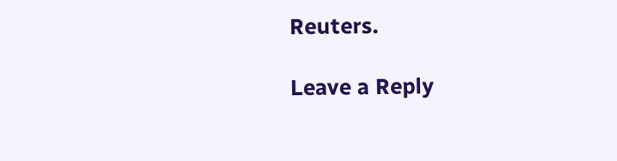Reuters.

Leave a Reply